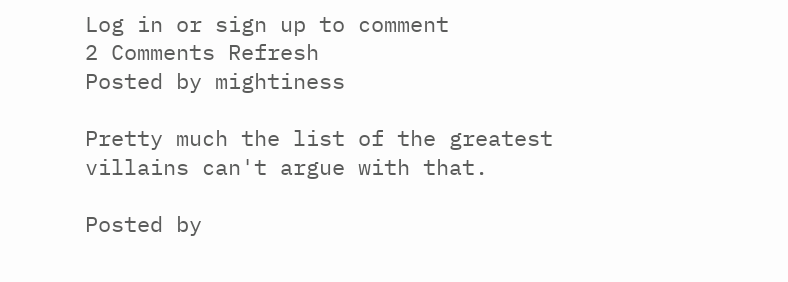Log in or sign up to comment
2 Comments Refresh
Posted by mightiness

Pretty much the list of the greatest villains can't argue with that.

Posted by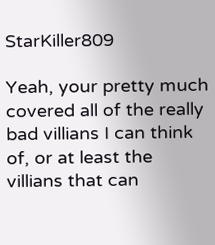StarKiller809

Yeah, your pretty much covered all of the really bad villians I can think of, or at least the villians that can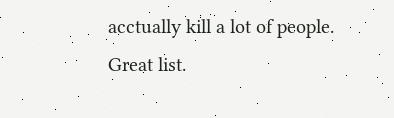acctually kill a lot of people.
Great list.